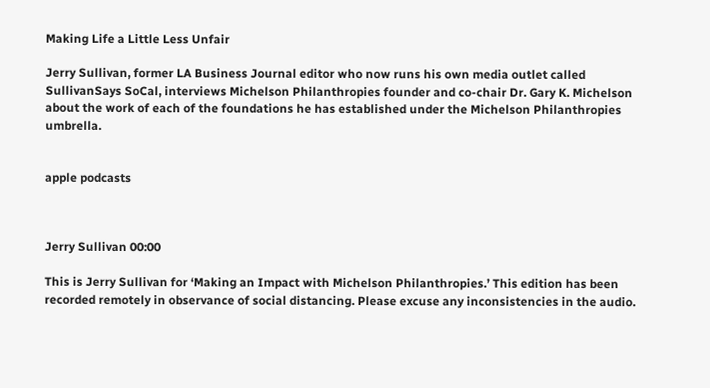Making Life a Little Less Unfair

Jerry Sullivan, former LA Business Journal editor who now runs his own media outlet called SullivanSays SoCal, interviews Michelson Philanthropies founder and co-chair Dr. Gary K. Michelson about the work of each of the foundations he has established under the Michelson Philanthropies umbrella.


apple podcasts



Jerry Sullivan 00:00

This is Jerry Sullivan for ‘Making an Impact with Michelson Philanthropies.’ This edition has been recorded remotely in observance of social distancing. Please excuse any inconsistencies in the audio.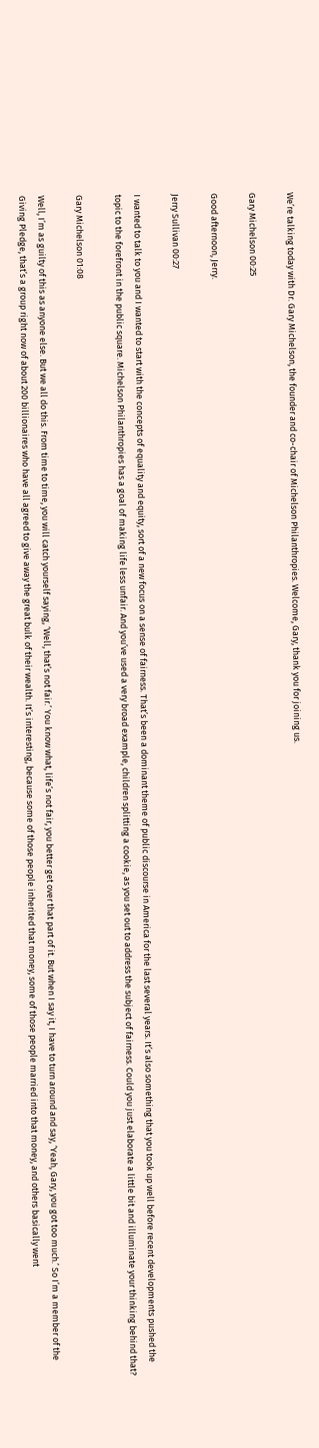We’re talking today with Dr. Gary Michelson, the founder and co-chair of Michelson Philanthropies. Welcome, Gary, thank you for joining us.

Gary Michelson 00:25

Good afternoon, Jerry.

Jerry Sullivan 00:27

I wanted to talk to you and I wanted to start with the concepts of equality and equity, sort of a new focus on a sense of fairness. That’s been a dominant theme of public discourse in America for the last several years. It’s also something that you took up well before recent developments pushed the topic to the forefront in the public square. Michelson Philanthropies has a goal of making life less unfair. And you’ve used a very broad example, children splitting a cookie, as you set out to address the subject of fairness. Could you just elaborate a little bit and illuminate your thinking behind that?

Gary Michelson 01:08

Well, I’m as guilty of this as anyone else. But we all do this. From time to time, you will catch yourself saying, ‘Well, that’s not fair.’ You know what, life’s not fair, you better get over that part of it. But when I say it, I have to turn around and say, ‘Yeah, Gary, you got too much.’ So I’m a member of the Giving Pledge, that’s a group right now of about 200 billionaires who have all agreed to give away the great bulk of their wealth. It’s interesting, because some of those people inherited that money, some of those people married into that money, and others basically went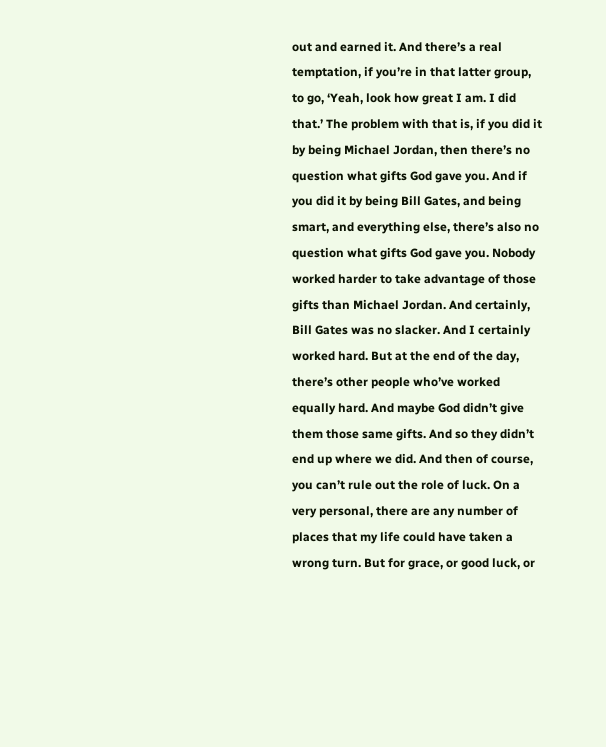out and earned it. And there’s a real temptation, if you’re in that latter group, to go, ‘Yeah, look how great I am. I did that.’ The problem with that is, if you did it by being Michael Jordan, then there’s no question what gifts God gave you. And if you did it by being Bill Gates, and being smart, and everything else, there’s also no question what gifts God gave you. Nobody worked harder to take advantage of those gifts than Michael Jordan. And certainly, Bill Gates was no slacker. And I certainly worked hard. But at the end of the day, there’s other people who’ve worked equally hard. And maybe God didn’t give them those same gifts. And so they didn’t end up where we did. And then of course, you can’t rule out the role of luck. On a very personal, there are any number of places that my life could have taken a wrong turn. But for grace, or good luck, or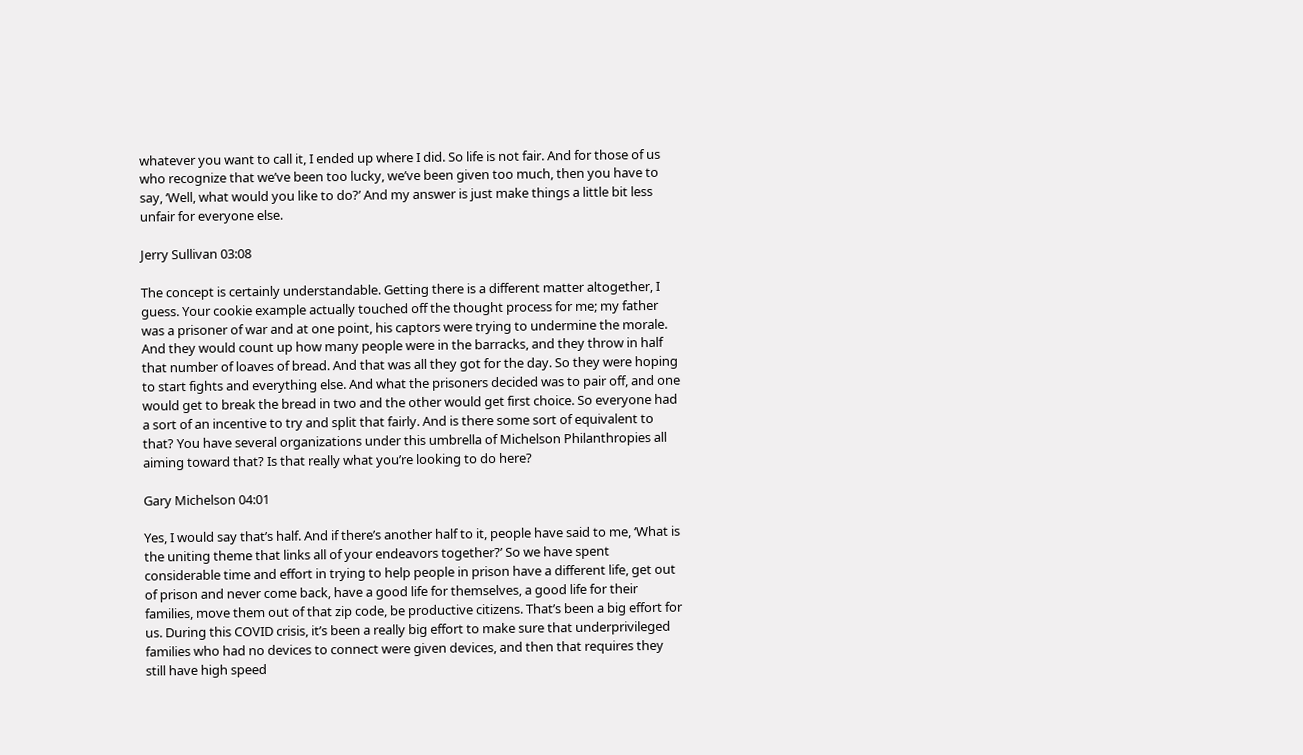whatever you want to call it, I ended up where I did. So life is not fair. And for those of us who recognize that we’ve been too lucky, we’ve been given too much, then you have to say, ‘Well, what would you like to do?’ And my answer is just make things a little bit less unfair for everyone else.

Jerry Sullivan 03:08

The concept is certainly understandable. Getting there is a different matter altogether, I guess. Your cookie example actually touched off the thought process for me; my father was a prisoner of war and at one point, his captors were trying to undermine the morale. And they would count up how many people were in the barracks, and they throw in half that number of loaves of bread. And that was all they got for the day. So they were hoping to start fights and everything else. And what the prisoners decided was to pair off, and one would get to break the bread in two and the other would get first choice. So everyone had a sort of an incentive to try and split that fairly. And is there some sort of equivalent to that? You have several organizations under this umbrella of Michelson Philanthropies all aiming toward that? Is that really what you’re looking to do here?

Gary Michelson 04:01

Yes, I would say that’s half. And if there’s another half to it, people have said to me, ‘What is the uniting theme that links all of your endeavors together?’ So we have spent considerable time and effort in trying to help people in prison have a different life, get out of prison and never come back, have a good life for themselves, a good life for their families, move them out of that zip code, be productive citizens. That’s been a big effort for us. During this COVID crisis, it’s been a really big effort to make sure that underprivileged families who had no devices to connect were given devices, and then that requires they still have high speed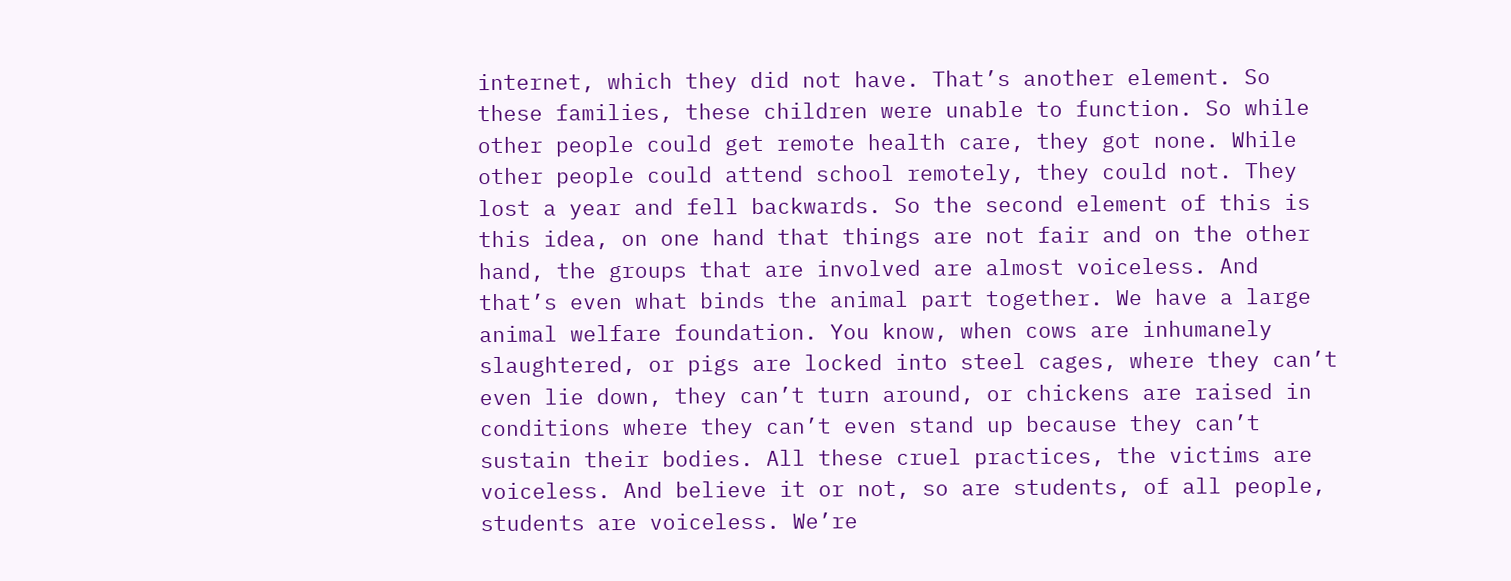internet, which they did not have. That’s another element. So these families, these children were unable to function. So while other people could get remote health care, they got none. While other people could attend school remotely, they could not. They lost a year and fell backwards. So the second element of this is this idea, on one hand that things are not fair and on the other hand, the groups that are involved are almost voiceless. And that’s even what binds the animal part together. We have a large animal welfare foundation. You know, when cows are inhumanely slaughtered, or pigs are locked into steel cages, where they can’t even lie down, they can’t turn around, or chickens are raised in conditions where they can’t even stand up because they can’t sustain their bodies. All these cruel practices, the victims are voiceless. And believe it or not, so are students, of all people, students are voiceless. We’re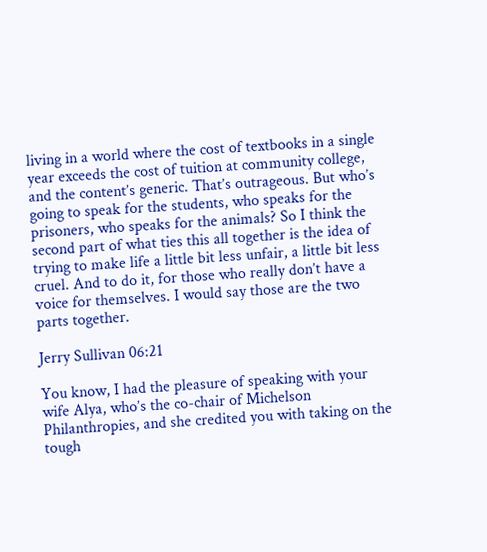living in a world where the cost of textbooks in a single year exceeds the cost of tuition at community college, and the content’s generic. That’s outrageous. But who’s going to speak for the students, who speaks for the prisoners, who speaks for the animals? So I think the second part of what ties this all together is the idea of trying to make life a little bit less unfair, a little bit less cruel. And to do it, for those who really don’t have a voice for themselves. I would say those are the two parts together.

Jerry Sullivan 06:21

You know, I had the pleasure of speaking with your wife Alya, who’s the co-chair of Michelson Philanthropies, and she credited you with taking on the tough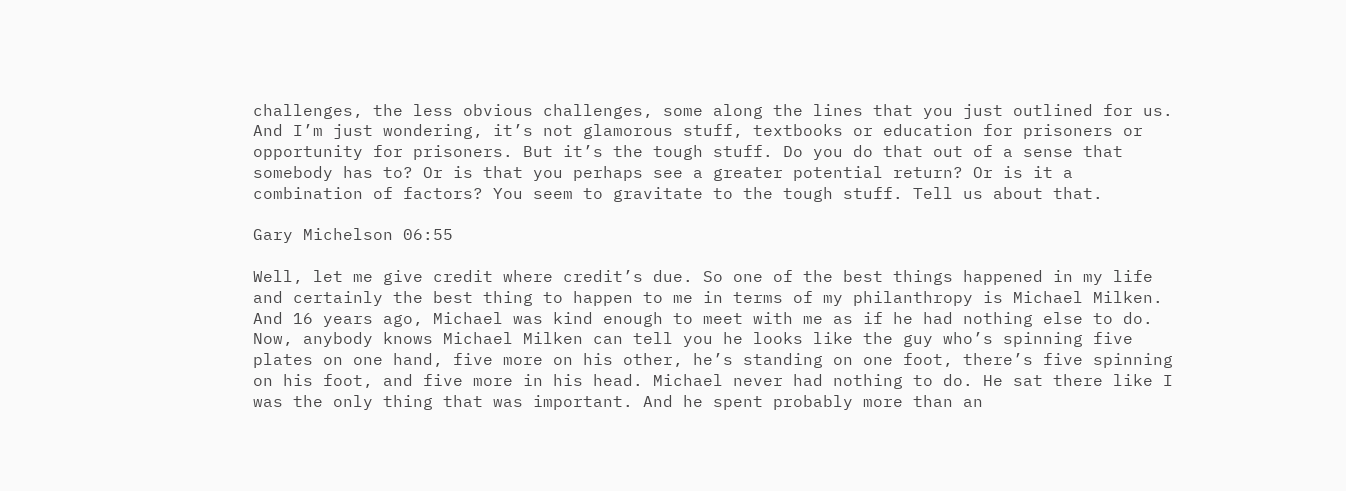challenges, the less obvious challenges, some along the lines that you just outlined for us. And I’m just wondering, it’s not glamorous stuff, textbooks or education for prisoners or opportunity for prisoners. But it’s the tough stuff. Do you do that out of a sense that somebody has to? Or is that you perhaps see a greater potential return? Or is it a combination of factors? You seem to gravitate to the tough stuff. Tell us about that.

Gary Michelson 06:55

Well, let me give credit where credit’s due. So one of the best things happened in my life and certainly the best thing to happen to me in terms of my philanthropy is Michael Milken. And 16 years ago, Michael was kind enough to meet with me as if he had nothing else to do. Now, anybody knows Michael Milken can tell you he looks like the guy who’s spinning five plates on one hand, five more on his other, he’s standing on one foot, there’s five spinning on his foot, and five more in his head. Michael never had nothing to do. He sat there like I was the only thing that was important. And he spent probably more than an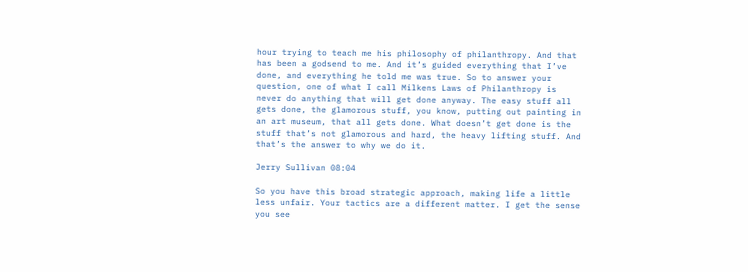hour trying to teach me his philosophy of philanthropy. And that has been a godsend to me. And it’s guided everything that I’ve done, and everything he told me was true. So to answer your question, one of what I call Milkens Laws of Philanthropy is never do anything that will get done anyway. The easy stuff all gets done, the glamorous stuff, you know, putting out painting in an art museum, that all gets done. What doesn’t get done is the stuff that’s not glamorous and hard, the heavy lifting stuff. And that’s the answer to why we do it.

Jerry Sullivan 08:04

So you have this broad strategic approach, making life a little less unfair. Your tactics are a different matter. I get the sense you see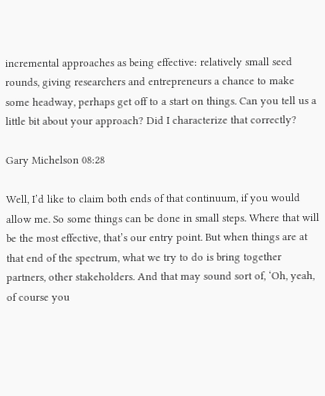incremental approaches as being effective: relatively small seed rounds, giving researchers and entrepreneurs a chance to make some headway, perhaps get off to a start on things. Can you tell us a little bit about your approach? Did I characterize that correctly?

Gary Michelson 08:28

Well, I’d like to claim both ends of that continuum, if you would allow me. So some things can be done in small steps. Where that will be the most effective, that’s our entry point. But when things are at that end of the spectrum, what we try to do is bring together partners, other stakeholders. And that may sound sort of, ‘Oh, yeah, of course you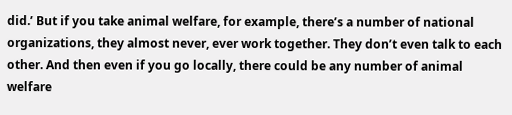did.’ But if you take animal welfare, for example, there’s a number of national organizations, they almost never, ever work together. They don’t even talk to each other. And then even if you go locally, there could be any number of animal welfare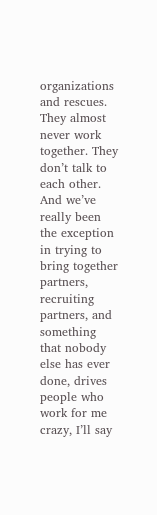organizations and rescues. They almost never work together. They don’t talk to each other. And we’ve really been the exception in trying to bring together partners, recruiting partners, and something that nobody else has ever done, drives people who work for me crazy, I’ll say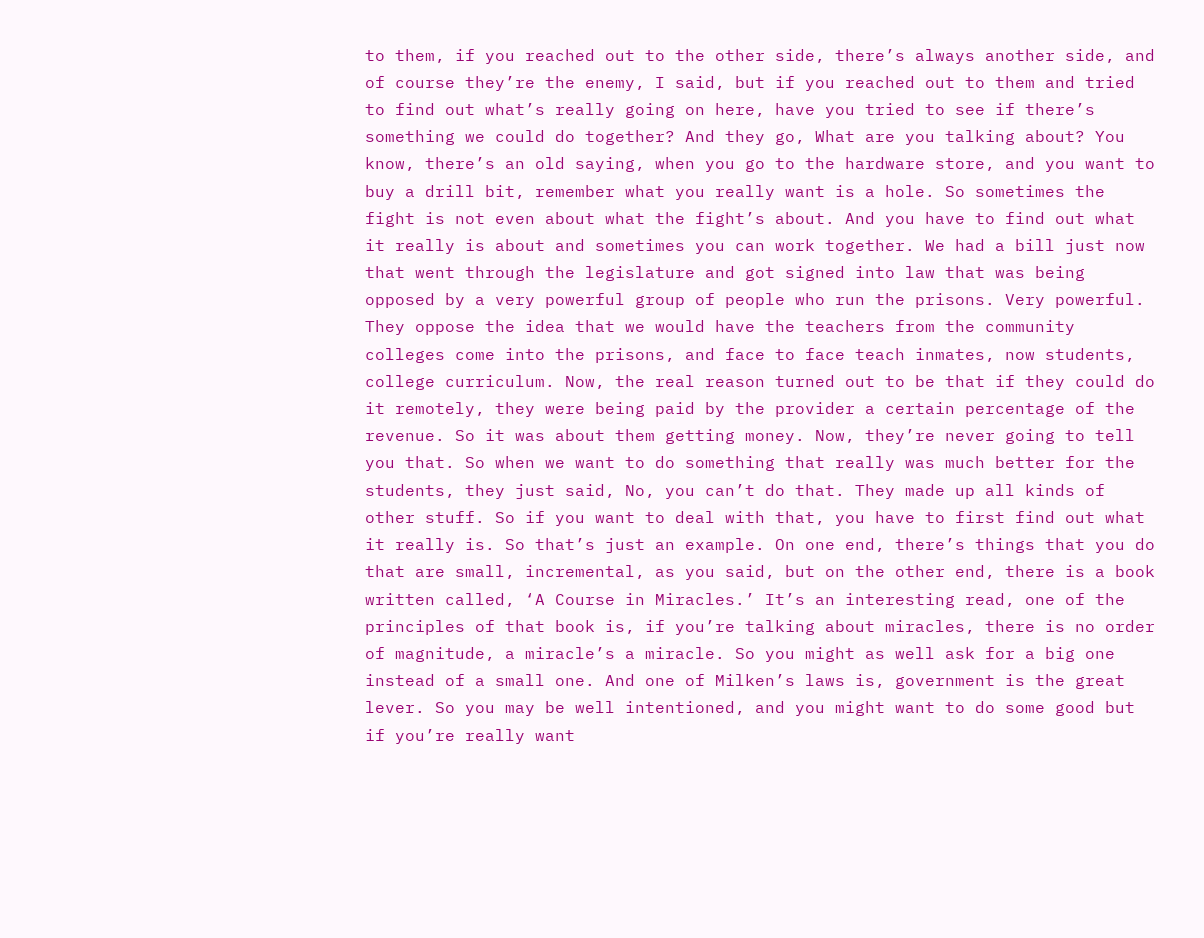to them, if you reached out to the other side, there’s always another side, and of course they’re the enemy, I said, but if you reached out to them and tried to find out what’s really going on here, have you tried to see if there’s something we could do together? And they go, What are you talking about? You know, there’s an old saying, when you go to the hardware store, and you want to buy a drill bit, remember what you really want is a hole. So sometimes the fight is not even about what the fight’s about. And you have to find out what it really is about and sometimes you can work together. We had a bill just now that went through the legislature and got signed into law that was being opposed by a very powerful group of people who run the prisons. Very powerful. They oppose the idea that we would have the teachers from the community colleges come into the prisons, and face to face teach inmates, now students, college curriculum. Now, the real reason turned out to be that if they could do it remotely, they were being paid by the provider a certain percentage of the revenue. So it was about them getting money. Now, they’re never going to tell you that. So when we want to do something that really was much better for the students, they just said, No, you can’t do that. They made up all kinds of other stuff. So if you want to deal with that, you have to first find out what it really is. So that’s just an example. On one end, there’s things that you do that are small, incremental, as you said, but on the other end, there is a book written called, ‘A Course in Miracles.’ It’s an interesting read, one of the principles of that book is, if you’re talking about miracles, there is no order of magnitude, a miracle’s a miracle. So you might as well ask for a big one instead of a small one. And one of Milken’s laws is, government is the great lever. So you may be well intentioned, and you might want to do some good but if you’re really want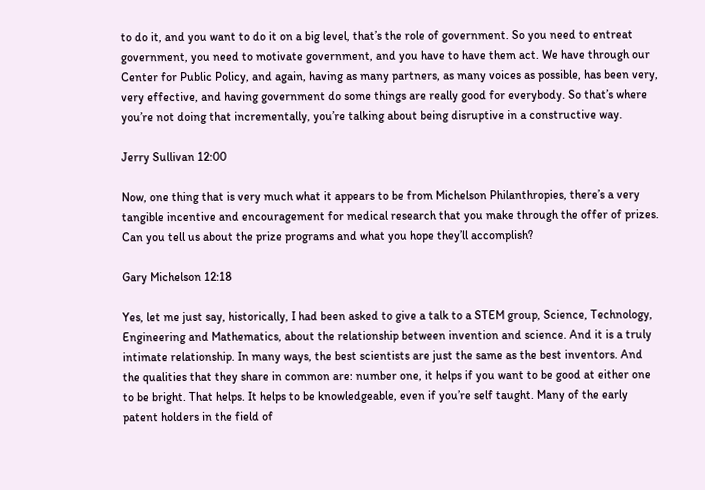to do it, and you want to do it on a big level, that’s the role of government. So you need to entreat government, you need to motivate government, and you have to have them act. We have through our Center for Public Policy, and again, having as many partners, as many voices as possible, has been very, very effective, and having government do some things are really good for everybody. So that’s where you’re not doing that incrementally, you’re talking about being disruptive in a constructive way.

Jerry Sullivan 12:00

Now, one thing that is very much what it appears to be from Michelson Philanthropies, there’s a very tangible incentive and encouragement for medical research that you make through the offer of prizes. Can you tell us about the prize programs and what you hope they’ll accomplish?

Gary Michelson 12:18

Yes, let me just say, historically, I had been asked to give a talk to a STEM group, Science, Technology, Engineering and Mathematics, about the relationship between invention and science. And it is a truly intimate relationship. In many ways, the best scientists are just the same as the best inventors. And the qualities that they share in common are: number one, it helps if you want to be good at either one to be bright. That helps. It helps to be knowledgeable, even if you’re self taught. Many of the early patent holders in the field of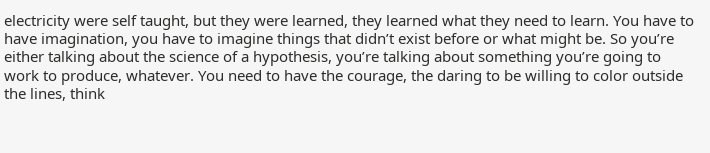electricity were self taught, but they were learned, they learned what they need to learn. You have to have imagination, you have to imagine things that didn’t exist before or what might be. So you’re either talking about the science of a hypothesis, you’re talking about something you’re going to work to produce, whatever. You need to have the courage, the daring to be willing to color outside the lines, think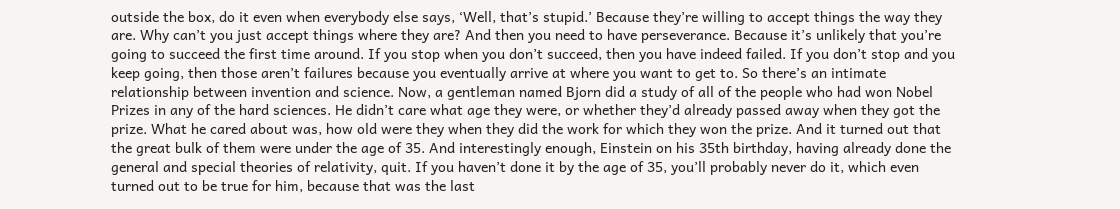outside the box, do it even when everybody else says, ‘Well, that’s stupid.’ Because they’re willing to accept things the way they are. Why can’t you just accept things where they are? And then you need to have perseverance. Because it’s unlikely that you’re going to succeed the first time around. If you stop when you don’t succeed, then you have indeed failed. If you don’t stop and you keep going, then those aren’t failures because you eventually arrive at where you want to get to. So there’s an intimate relationship between invention and science. Now, a gentleman named Bjorn did a study of all of the people who had won Nobel Prizes in any of the hard sciences. He didn’t care what age they were, or whether they’d already passed away when they got the prize. What he cared about was, how old were they when they did the work for which they won the prize. And it turned out that the great bulk of them were under the age of 35. And interestingly enough, Einstein on his 35th birthday, having already done the general and special theories of relativity, quit. If you haven’t done it by the age of 35, you’ll probably never do it, which even turned out to be true for him, because that was the last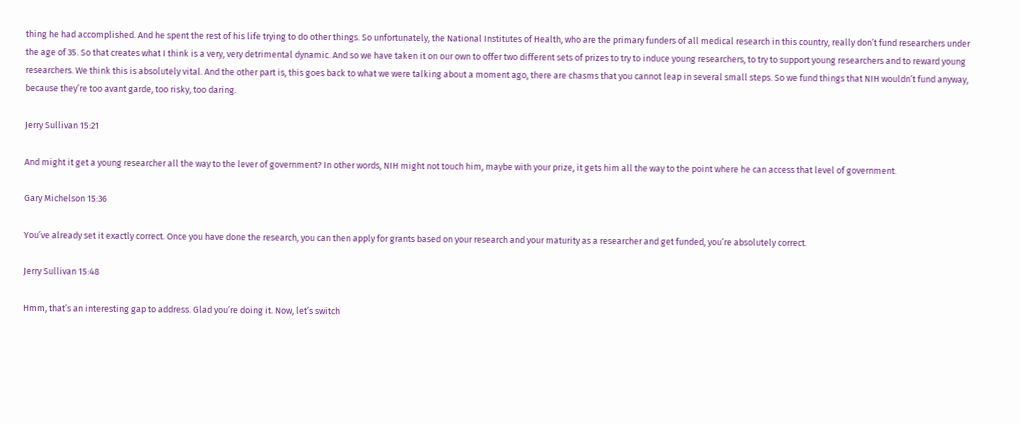thing he had accomplished. And he spent the rest of his life trying to do other things. So unfortunately, the National Institutes of Health, who are the primary funders of all medical research in this country, really don’t fund researchers under the age of 35. So that creates what I think is a very, very detrimental dynamic. And so we have taken it on our own to offer two different sets of prizes to try to induce young researchers, to try to support young researchers and to reward young researchers. We think this is absolutely vital. And the other part is, this goes back to what we were talking about a moment ago, there are chasms that you cannot leap in several small steps. So we fund things that NIH wouldn’t fund anyway, because they’re too avant garde, too risky, too daring.

Jerry Sullivan 15:21

And might it get a young researcher all the way to the lever of government? In other words, NIH might not touch him, maybe with your prize, it gets him all the way to the point where he can access that level of government.

Gary Michelson 15:36

You’ve already set it exactly correct. Once you have done the research, you can then apply for grants based on your research and your maturity as a researcher and get funded, you’re absolutely correct.

Jerry Sullivan 15:48

Hmm, that’s an interesting gap to address. Glad you’re doing it. Now, let’s switch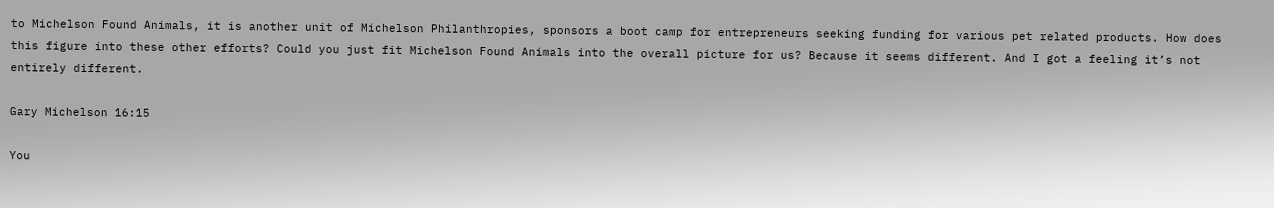to Michelson Found Animals, it is another unit of Michelson Philanthropies, sponsors a boot camp for entrepreneurs seeking funding for various pet related products. How does this figure into these other efforts? Could you just fit Michelson Found Animals into the overall picture for us? Because it seems different. And I got a feeling it’s not entirely different.

Gary Michelson 16:15

You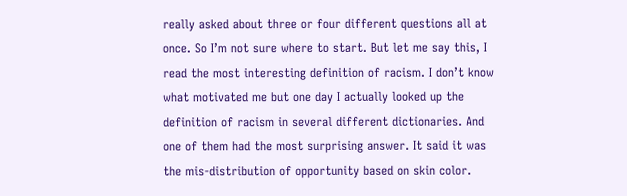really asked about three or four different questions all at once. So I’m not sure where to start. But let me say this, I read the most interesting definition of racism. I don’t know what motivated me but one day I actually looked up the definition of racism in several different dictionaries. And one of them had the most surprising answer. It said it was the mis-distribution of opportunity based on skin color.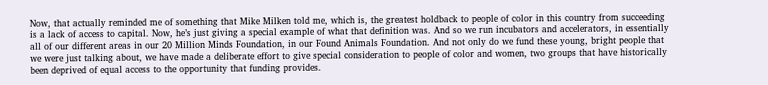Now, that actually reminded me of something that Mike Milken told me, which is, the greatest holdback to people of color in this country from succeeding is a lack of access to capital. Now, he’s just giving a special example of what that definition was. And so we run incubators and accelerators, in essentially all of our different areas in our 20 Million Minds Foundation, in our Found Animals Foundation. And not only do we fund these young, bright people that we were just talking about, we have made a deliberate effort to give special consideration to people of color and women, two groups that have historically been deprived of equal access to the opportunity that funding provides.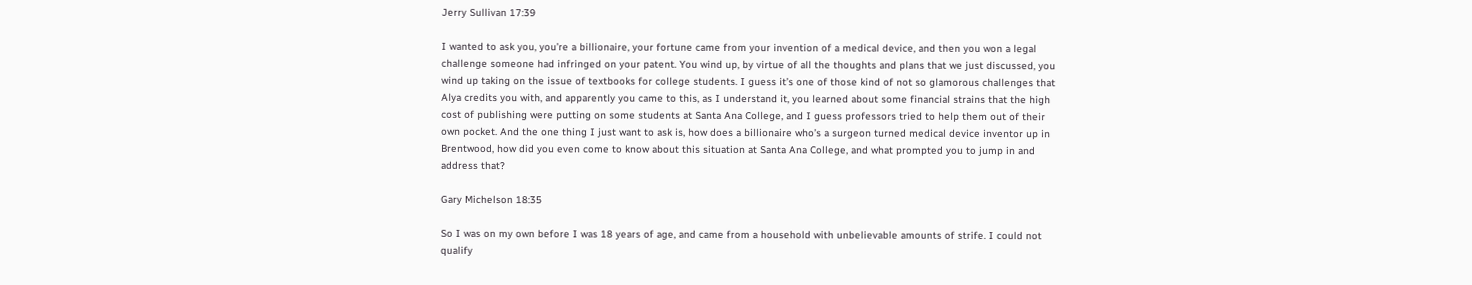Jerry Sullivan 17:39

I wanted to ask you, you’re a billionaire, your fortune came from your invention of a medical device, and then you won a legal challenge someone had infringed on your patent. You wind up, by virtue of all the thoughts and plans that we just discussed, you wind up taking on the issue of textbooks for college students. I guess it’s one of those kind of not so glamorous challenges that Alya credits you with, and apparently you came to this, as I understand it, you learned about some financial strains that the high cost of publishing were putting on some students at Santa Ana College, and I guess professors tried to help them out of their own pocket. And the one thing I just want to ask is, how does a billionaire who’s a surgeon turned medical device inventor up in Brentwood, how did you even come to know about this situation at Santa Ana College, and what prompted you to jump in and address that?

Gary Michelson 18:35

So I was on my own before I was 18 years of age, and came from a household with unbelievable amounts of strife. I could not qualify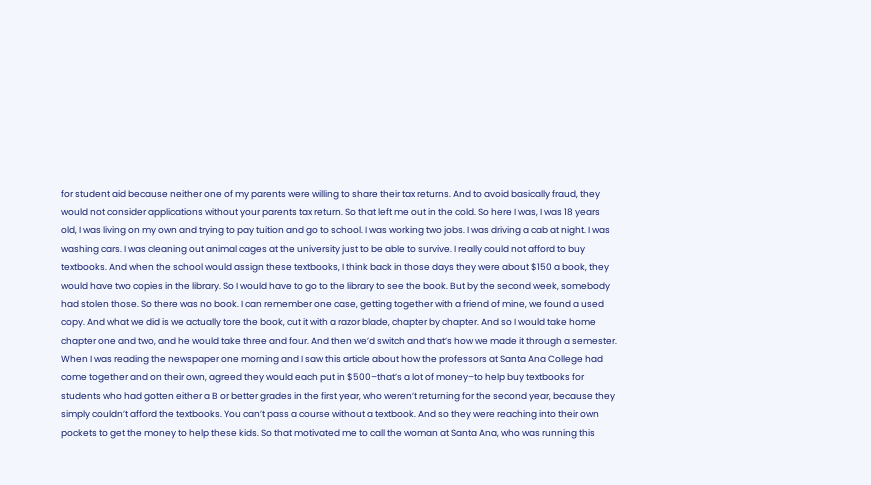for student aid because neither one of my parents were willing to share their tax returns. And to avoid basically fraud, they would not consider applications without your parents tax return. So that left me out in the cold. So here I was, I was 18 years old, I was living on my own and trying to pay tuition and go to school. I was working two jobs. I was driving a cab at night. I was washing cars. I was cleaning out animal cages at the university just to be able to survive. I really could not afford to buy textbooks. And when the school would assign these textbooks, I think back in those days they were about $150 a book, they would have two copies in the library. So I would have to go to the library to see the book. But by the second week, somebody had stolen those. So there was no book. I can remember one case, getting together with a friend of mine, we found a used copy. And what we did is we actually tore the book, cut it with a razor blade, chapter by chapter. And so I would take home chapter one and two, and he would take three and four. And then we’d switch and that’s how we made it through a semester. When I was reading the newspaper one morning and I saw this article about how the professors at Santa Ana College had come together and on their own, agreed they would each put in $500–that’s a lot of money–to help buy textbooks for students who had gotten either a B or better grades in the first year, who weren’t returning for the second year, because they simply couldn’t afford the textbooks. You can’t pass a course without a textbook. And so they were reaching into their own pockets to get the money to help these kids. So that motivated me to call the woman at Santa Ana, who was running this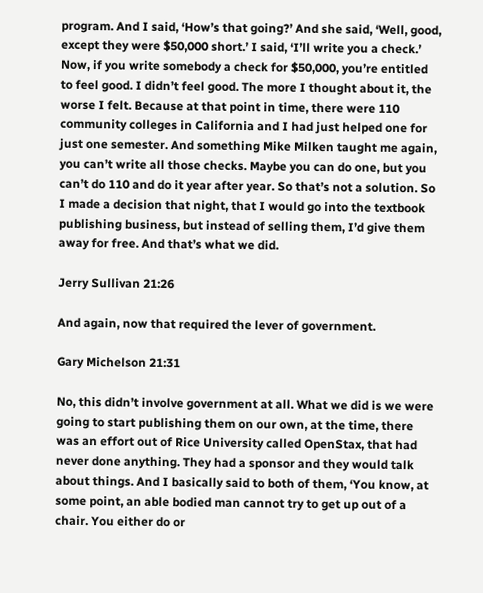program. And I said, ‘How’s that going?’ And she said, ‘Well, good, except they were $50,000 short.’ I said, ‘I’ll write you a check.’ Now, if you write somebody a check for $50,000, you’re entitled to feel good. I didn’t feel good. The more I thought about it, the worse I felt. Because at that point in time, there were 110 community colleges in California and I had just helped one for just one semester. And something Mike Milken taught me again, you can’t write all those checks. Maybe you can do one, but you can’t do 110 and do it year after year. So that’s not a solution. So I made a decision that night, that I would go into the textbook publishing business, but instead of selling them, I’d give them away for free. And that’s what we did.

Jerry Sullivan 21:26

And again, now that required the lever of government.

Gary Michelson 21:31

No, this didn’t involve government at all. What we did is we were going to start publishing them on our own, at the time, there was an effort out of Rice University called OpenStax, that had never done anything. They had a sponsor and they would talk about things. And I basically said to both of them, ‘You know, at some point, an able bodied man cannot try to get up out of a chair. You either do or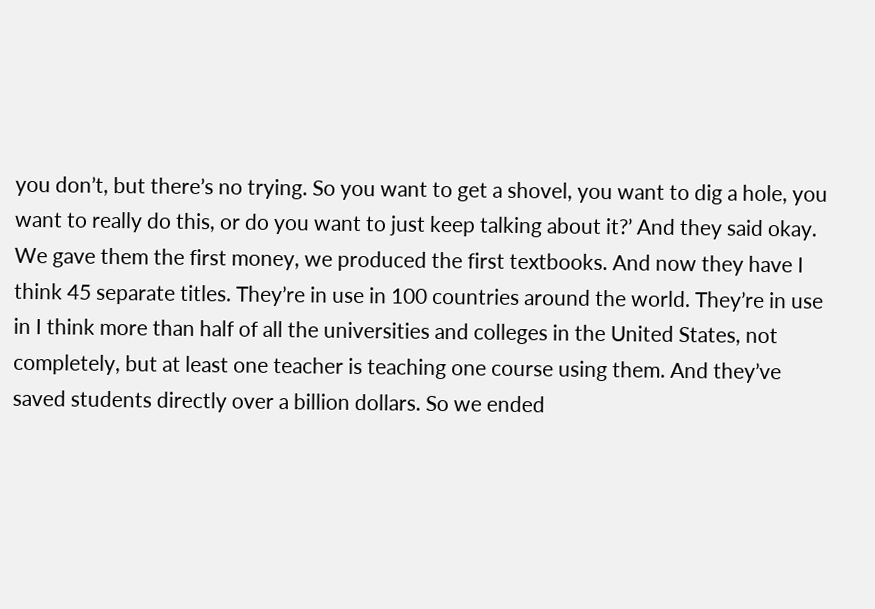you don’t, but there’s no trying. So you want to get a shovel, you want to dig a hole, you want to really do this, or do you want to just keep talking about it?’ And they said okay. We gave them the first money, we produced the first textbooks. And now they have I think 45 separate titles. They’re in use in 100 countries around the world. They’re in use in I think more than half of all the universities and colleges in the United States, not completely, but at least one teacher is teaching one course using them. And they’ve saved students directly over a billion dollars. So we ended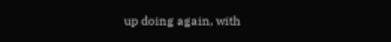up doing again, with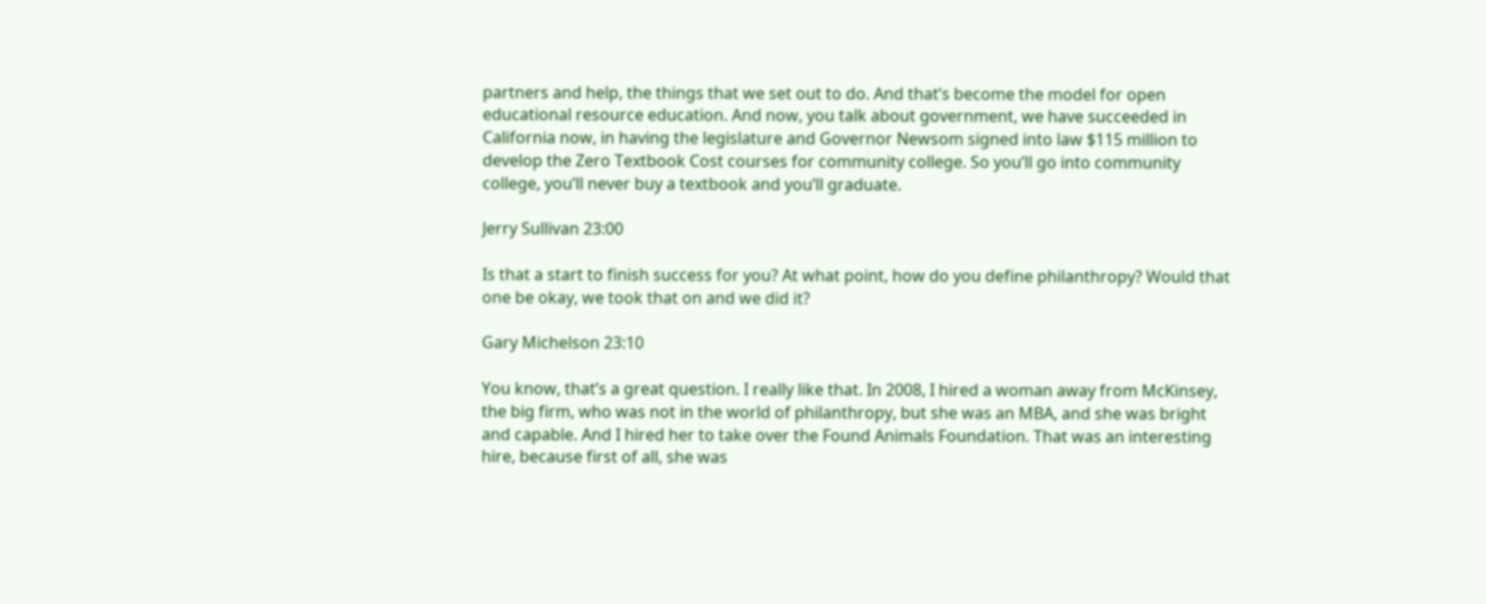partners and help, the things that we set out to do. And that’s become the model for open educational resource education. And now, you talk about government, we have succeeded in California now, in having the legislature and Governor Newsom signed into law $115 million to develop the Zero Textbook Cost courses for community college. So you’ll go into community college, you’ll never buy a textbook and you’ll graduate.

Jerry Sullivan 23:00

Is that a start to finish success for you? At what point, how do you define philanthropy? Would that one be okay, we took that on and we did it?

Gary Michelson 23:10

You know, that’s a great question. I really like that. In 2008, I hired a woman away from McKinsey, the big firm, who was not in the world of philanthropy, but she was an MBA, and she was bright and capable. And I hired her to take over the Found Animals Foundation. That was an interesting hire, because first of all, she was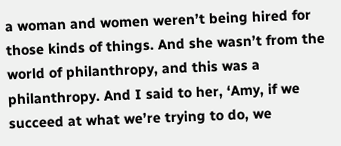a woman and women weren’t being hired for those kinds of things. And she wasn’t from the world of philanthropy, and this was a philanthropy. And I said to her, ‘Amy, if we succeed at what we’re trying to do, we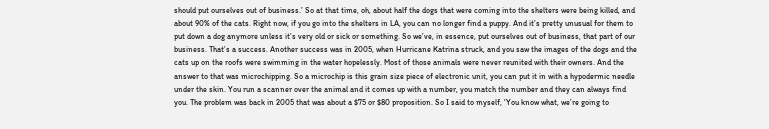should put ourselves out of business.’ So at that time, oh, about half the dogs that were coming into the shelters were being killed, and about 90% of the cats. Right now, if you go into the shelters in LA, you can no longer find a puppy. And it’s pretty unusual for them to put down a dog anymore unless it’s very old or sick or something. So we’ve, in essence, put ourselves out of business, that part of our business. That’s a success. Another success was in 2005, when Hurricane Katrina struck, and you saw the images of the dogs and the cats up on the roofs were swimming in the water hopelessly. Most of those animals were never reunited with their owners. And the answer to that was microchipping. So a microchip is this grain size piece of electronic unit, you can put it in with a hypodermic needle under the skin. You run a scanner over the animal and it comes up with a number, you match the number and they can always find you. The problem was back in 2005 that was about a $75 or $80 proposition. So I said to myself, ‘You know what, we’re going to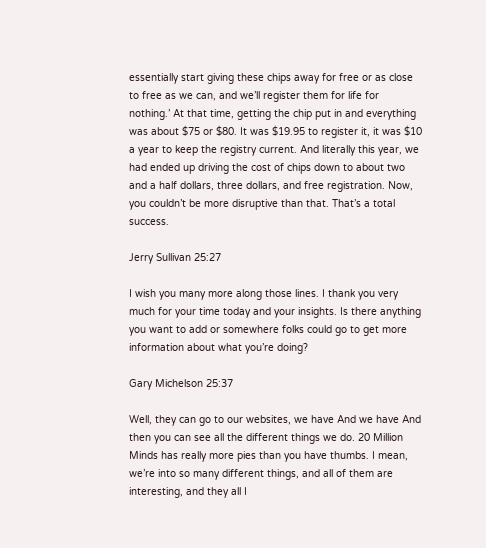essentially start giving these chips away for free or as close to free as we can, and we’ll register them for life for nothing.’ At that time, getting the chip put in and everything was about $75 or $80. It was $19.95 to register it, it was $10 a year to keep the registry current. And literally this year, we had ended up driving the cost of chips down to about two and a half dollars, three dollars, and free registration. Now, you couldn’t be more disruptive than that. That’s a total success.

Jerry Sullivan 25:27

I wish you many more along those lines. I thank you very much for your time today and your insights. Is there anything you want to add or somewhere folks could go to get more information about what you’re doing?

Gary Michelson 25:37

Well, they can go to our websites, we have And we have And then you can see all the different things we do. 20 Million Minds has really more pies than you have thumbs. I mean, we’re into so many different things, and all of them are interesting, and they all I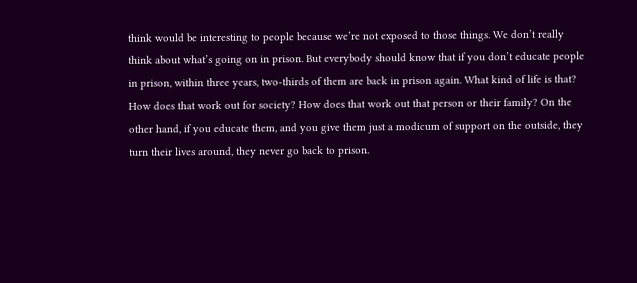think would be interesting to people because we’re not exposed to those things. We don’t really think about what’s going on in prison. But everybody should know that if you don’t educate people in prison, within three years, two-thirds of them are back in prison again. What kind of life is that? How does that work out for society? How does that work out that person or their family? On the other hand, if you educate them, and you give them just a modicum of support on the outside, they turn their lives around, they never go back to prison.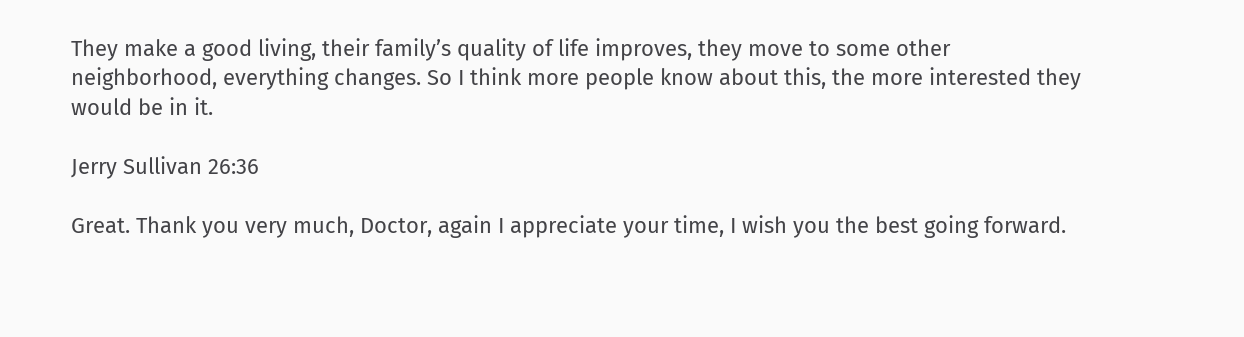They make a good living, their family’s quality of life improves, they move to some other neighborhood, everything changes. So I think more people know about this, the more interested they would be in it.

Jerry Sullivan 26:36

Great. Thank you very much, Doctor, again I appreciate your time, I wish you the best going forward.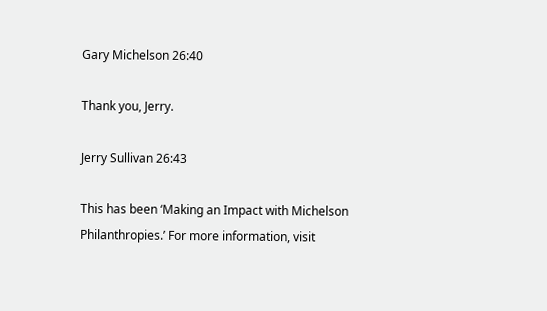Gary Michelson 26:40

Thank you, Jerry.

Jerry Sullivan 26:43

This has been ‘Making an Impact with Michelson Philanthropies.’ For more information, visit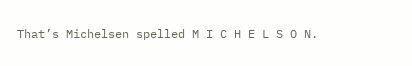That’s Michelsen spelled M I C H E L S O N.